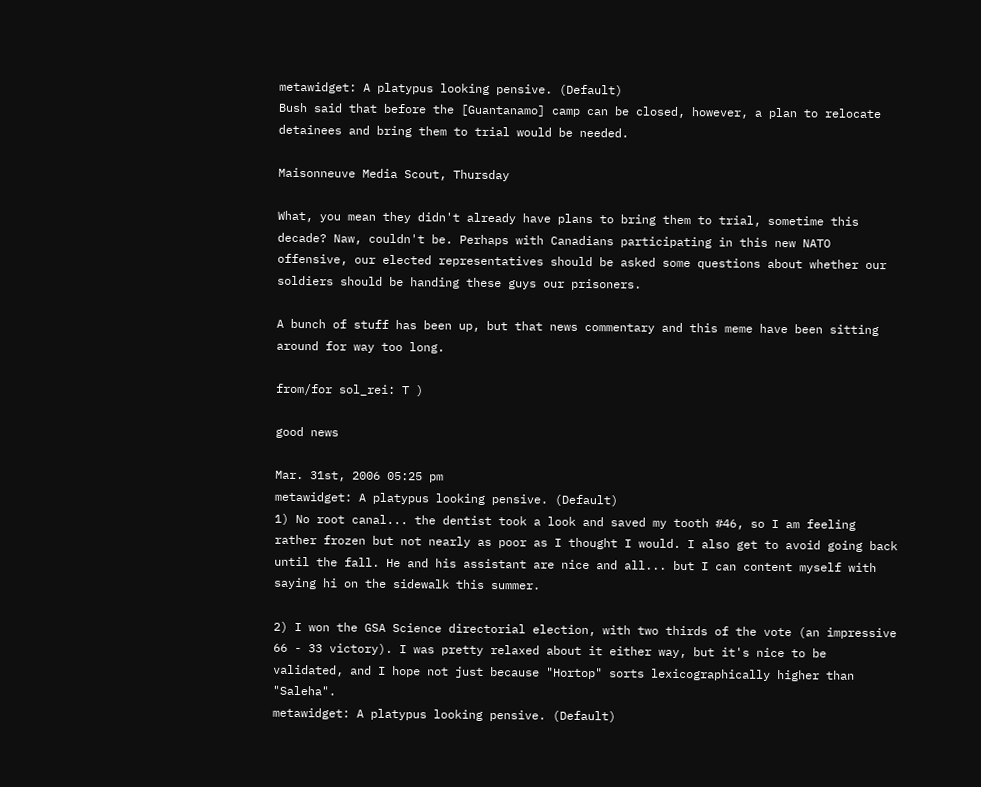metawidget: A platypus looking pensive. (Default)
Bush said that before the [Guantanamo] camp can be closed, however, a plan to relocate detainees and bring them to trial would be needed.

Maisonneuve Media Scout, Thursday

What, you mean they didn't already have plans to bring them to trial, sometime this decade? Naw, couldn't be. Perhaps with Canadians participating in this new NATO offensive, our elected representatives should be asked some questions about whether our soldiers should be handing these guys our prisoners.

A bunch of stuff has been up, but that news commentary and this meme have been sitting around for way too long.

from/for sol_rei: T )

good news

Mar. 31st, 2006 05:25 pm
metawidget: A platypus looking pensive. (Default)
1) No root canal... the dentist took a look and saved my tooth #46, so I am feeling rather frozen but not nearly as poor as I thought I would. I also get to avoid going back until the fall. He and his assistant are nice and all... but I can content myself with saying hi on the sidewalk this summer.

2) I won the GSA Science directorial election, with two thirds of the vote (an impressive 66 - 33 victory). I was pretty relaxed about it either way, but it's nice to be validated, and I hope not just because "Hortop" sorts lexicographically higher than "Saleha".
metawidget: A platypus looking pensive. (Default)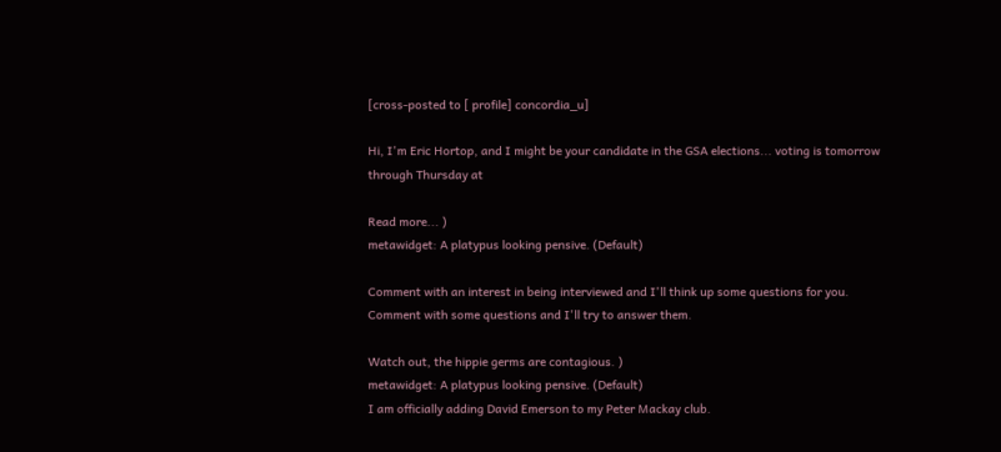[cross-posted to [ profile] concordia_u]

Hi, I'm Eric Hortop, and I might be your candidate in the GSA elections... voting is tomorrow through Thursday at

Read more... )
metawidget: A platypus looking pensive. (Default)

Comment with an interest in being interviewed and I'll think up some questions for you. Comment with some questions and I'll try to answer them.

Watch out, the hippie germs are contagious. )
metawidget: A platypus looking pensive. (Default)
I am officially adding David Emerson to my Peter Mackay club.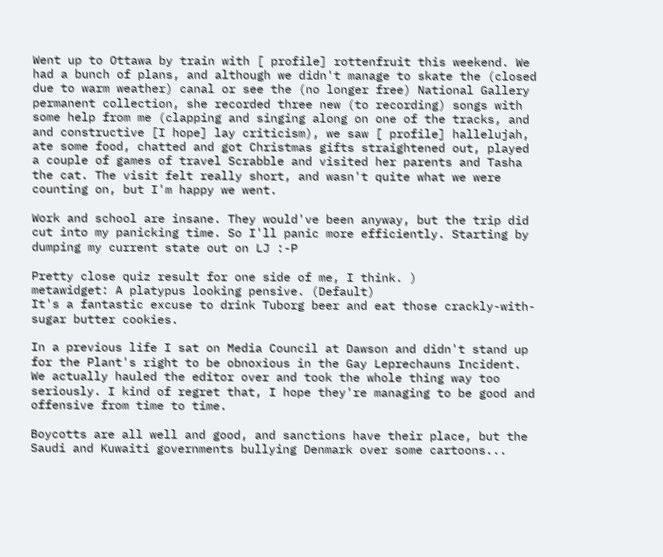Went up to Ottawa by train with [ profile] rottenfruit this weekend. We had a bunch of plans, and although we didn't manage to skate the (closed due to warm weather) canal or see the (no longer free) National Gallery permanent collection, she recorded three new (to recording) songs with some help from me (clapping and singing along on one of the tracks, and and constructive [I hope] lay criticism), we saw [ profile] hallelujah, ate some food, chatted and got Christmas gifts straightened out, played a couple of games of travel Scrabble and visited her parents and Tasha the cat. The visit felt really short, and wasn't quite what we were counting on, but I'm happy we went.

Work and school are insane. They would've been anyway, but the trip did cut into my panicking time. So I'll panic more efficiently. Starting by dumping my current state out on LJ :-P

Pretty close quiz result for one side of me, I think. )
metawidget: A platypus looking pensive. (Default)
It's a fantastic excuse to drink Tuborg beer and eat those crackly-with-sugar butter cookies.

In a previous life I sat on Media Council at Dawson and didn't stand up for the Plant's right to be obnoxious in the Gay Leprechauns Incident. We actually hauled the editor over and took the whole thing way too seriously. I kind of regret that, I hope they're managing to be good and offensive from time to time.

Boycotts are all well and good, and sanctions have their place, but the Saudi and Kuwaiti governments bullying Denmark over some cartoons...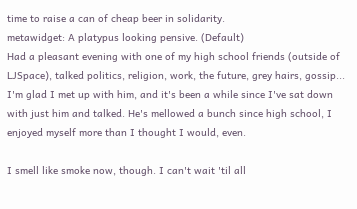time to raise a can of cheap beer in solidarity.
metawidget: A platypus looking pensive. (Default)
Had a pleasant evening with one of my high school friends (outside of LJSpace), talked politics, religion, work, the future, grey hairs, gossip... I'm glad I met up with him, and it's been a while since I've sat down with just him and talked. He's mellowed a bunch since high school, I enjoyed myself more than I thought I would, even.

I smell like smoke now, though. I can't wait 'til all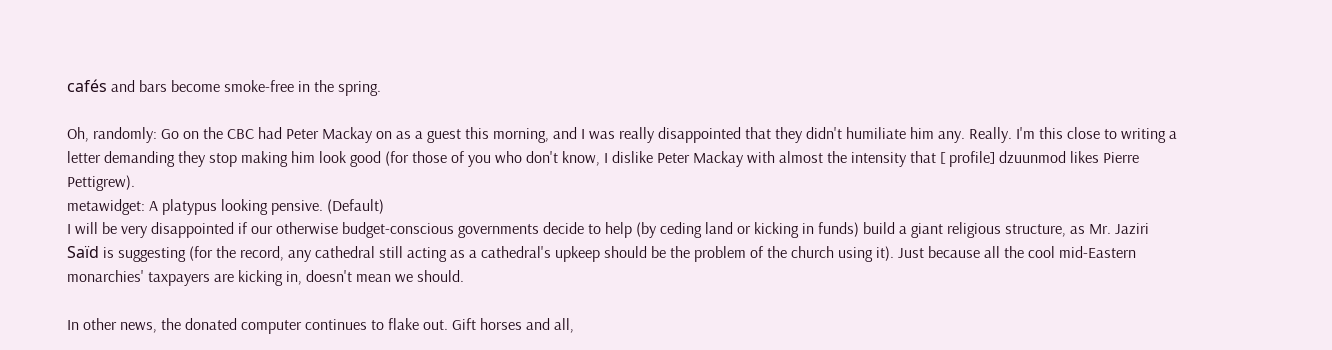cafés and bars become smoke-free in the spring.

Oh, randomly: Go on the CBC had Peter Mackay on as a guest this morning, and I was really disappointed that they didn't humiliate him any. Really. I'm this close to writing a letter demanding they stop making him look good (for those of you who don't know, I dislike Peter Mackay with almost the intensity that [ profile] dzuunmod likes Pierre Pettigrew).
metawidget: A platypus looking pensive. (Default)
I will be very disappointed if our otherwise budget-conscious governments decide to help (by ceding land or kicking in funds) build a giant religious structure, as Mr. Jaziri Saïd is suggesting (for the record, any cathedral still acting as a cathedral's upkeep should be the problem of the church using it). Just because all the cool mid-Eastern monarchies' taxpayers are kicking in, doesn't mean we should.

In other news, the donated computer continues to flake out. Gift horses and all,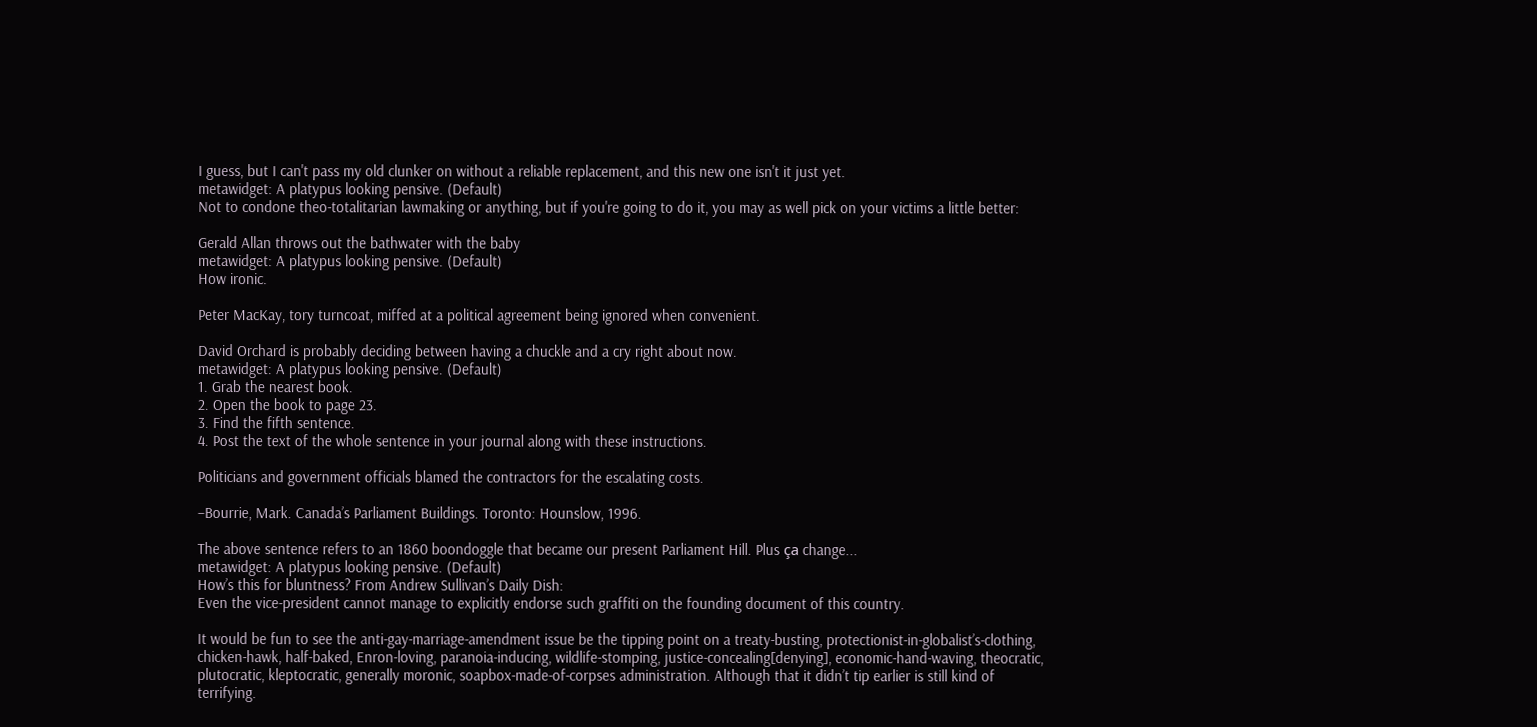I guess, but I can't pass my old clunker on without a reliable replacement, and this new one isn't it just yet.
metawidget: A platypus looking pensive. (Default)
Not to condone theo-totalitarian lawmaking or anything, but if you're going to do it, you may as well pick on your victims a little better:

Gerald Allan throws out the bathwater with the baby
metawidget: A platypus looking pensive. (Default)
How ironic.

Peter MacKay, tory turncoat, miffed at a political agreement being ignored when convenient.

David Orchard is probably deciding between having a chuckle and a cry right about now.
metawidget: A platypus looking pensive. (Default)
1. Grab the nearest book.
2. Open the book to page 23.
3. Find the fifth sentence.
4. Post the text of the whole sentence in your journal along with these instructions.

Politicians and government officials blamed the contractors for the escalating costs.

–Bourrie, Mark. Canada’s Parliament Buildings. Toronto: Hounslow, 1996.

The above sentence refers to an 1860 boondoggle that became our present Parliament Hill. Plus ça change...
metawidget: A platypus looking pensive. (Default)
How’s this for bluntness? From Andrew Sullivan’s Daily Dish:
Even the vice-president cannot manage to explicitly endorse such graffiti on the founding document of this country.

It would be fun to see the anti-gay-marriage-amendment issue be the tipping point on a treaty-busting, protectionist-in-globalist’s-clothing, chicken-hawk, half-baked, Enron-loving, paranoia-inducing, wildlife-stomping, justice-concealing[denying], economic-hand-waving, theocratic, plutocratic, kleptocratic, generally moronic, soapbox-made-of-corpses administration. Although that it didn’t tip earlier is still kind of terrifying.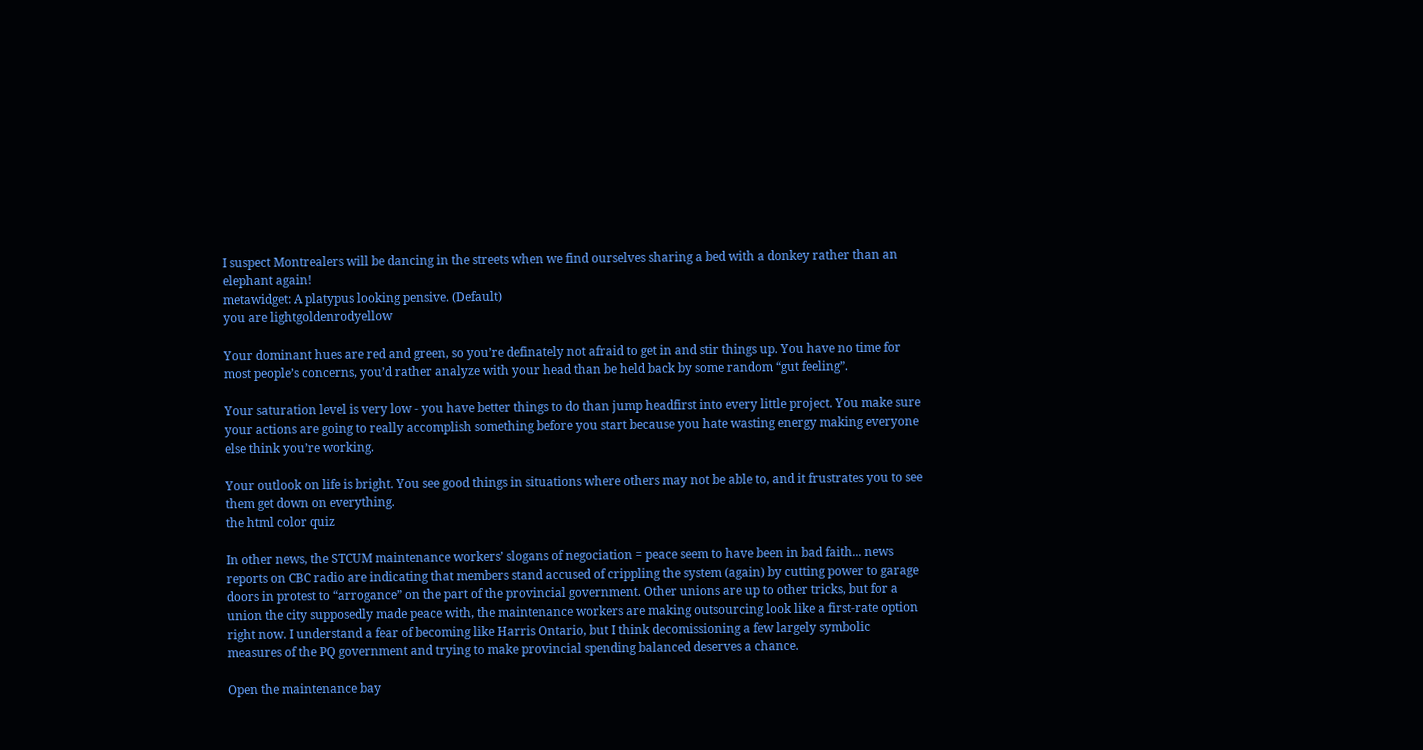I suspect Montrealers will be dancing in the streets when we find ourselves sharing a bed with a donkey rather than an elephant again!
metawidget: A platypus looking pensive. (Default)
you are lightgoldenrodyellow

Your dominant hues are red and green, so you’re definately not afraid to get in and stir things up. You have no time for most people’s concerns, you’d rather analyze with your head than be held back by some random “gut feeling”.

Your saturation level is very low - you have better things to do than jump headfirst into every little project. You make sure your actions are going to really accomplish something before you start because you hate wasting energy making everyone else think you’re working.

Your outlook on life is bright. You see good things in situations where others may not be able to, and it frustrates you to see them get down on everything.
the html color quiz

In other news, the STCUM maintenance workers’ slogans of negociation = peace seem to have been in bad faith... news reports on CBC radio are indicating that members stand accused of crippling the system (again) by cutting power to garage doors in protest to “arrogance” on the part of the provincial government. Other unions are up to other tricks, but for a union the city supposedly made peace with, the maintenance workers are making outsourcing look like a first-rate option right now. I understand a fear of becoming like Harris Ontario, but I think decomissioning a few largely symbolic measures of the PQ government and trying to make provincial spending balanced deserves a chance.

Open the maintenance bay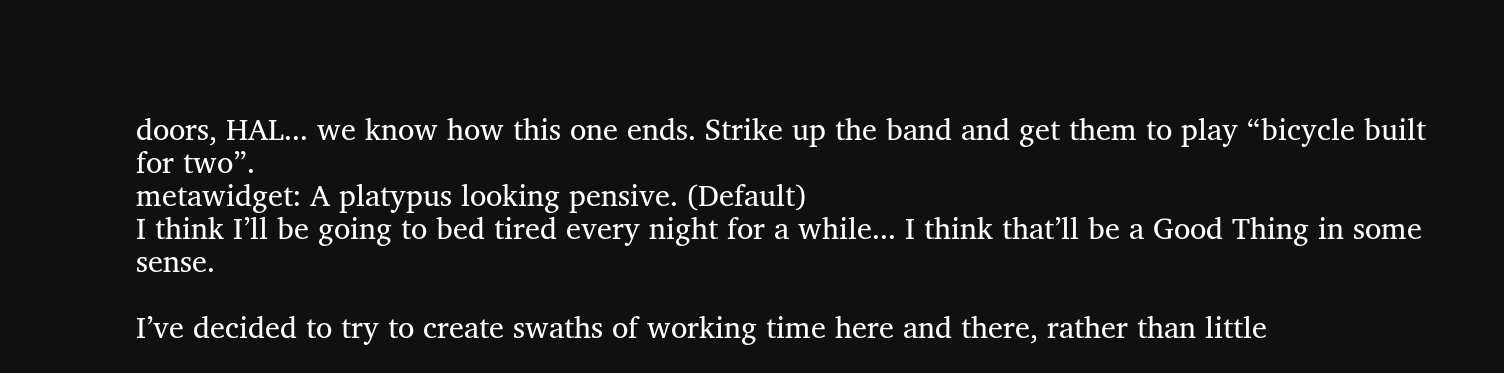doors, HAL... we know how this one ends. Strike up the band and get them to play “bicycle built for two”.
metawidget: A platypus looking pensive. (Default)
I think I’ll be going to bed tired every night for a while... I think that’ll be a Good Thing in some sense.

I’ve decided to try to create swaths of working time here and there, rather than little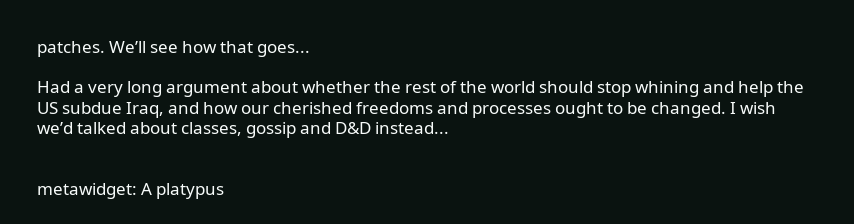patches. We’ll see how that goes...

Had a very long argument about whether the rest of the world should stop whining and help the US subdue Iraq, and how our cherished freedoms and processes ought to be changed. I wish we’d talked about classes, gossip and D&D instead...


metawidget: A platypus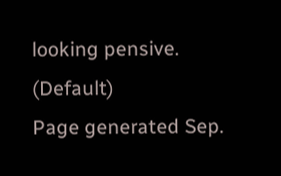looking pensive. (Default)
Page generated Sep.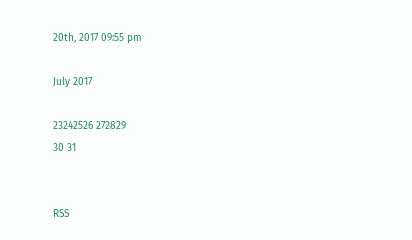20th, 2017 09:55 pm

July 2017

23242526 272829
30 31


RSS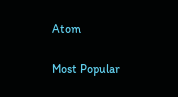Atom

Most Popular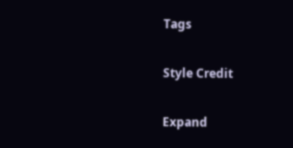Tags

Style Credit

Expand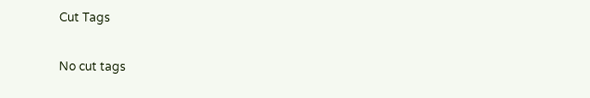Cut Tags

No cut tags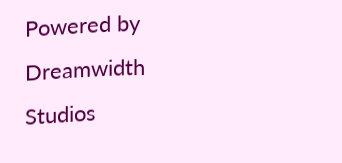Powered by Dreamwidth Studios